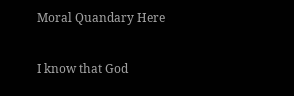Moral Quandary Here

I know that God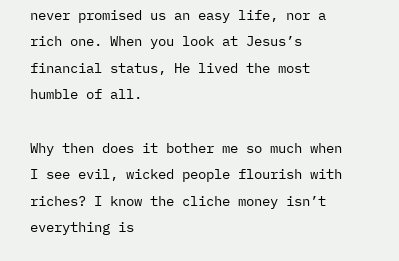never promised us an easy life, nor a rich one. When you look at Jesus’s financial status, He lived the most humble of all.

Why then does it bother me so much when I see evil, wicked people flourish with riches? I know the cliche money isn’t everything is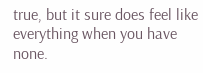true, but it sure does feel like everything when you have none.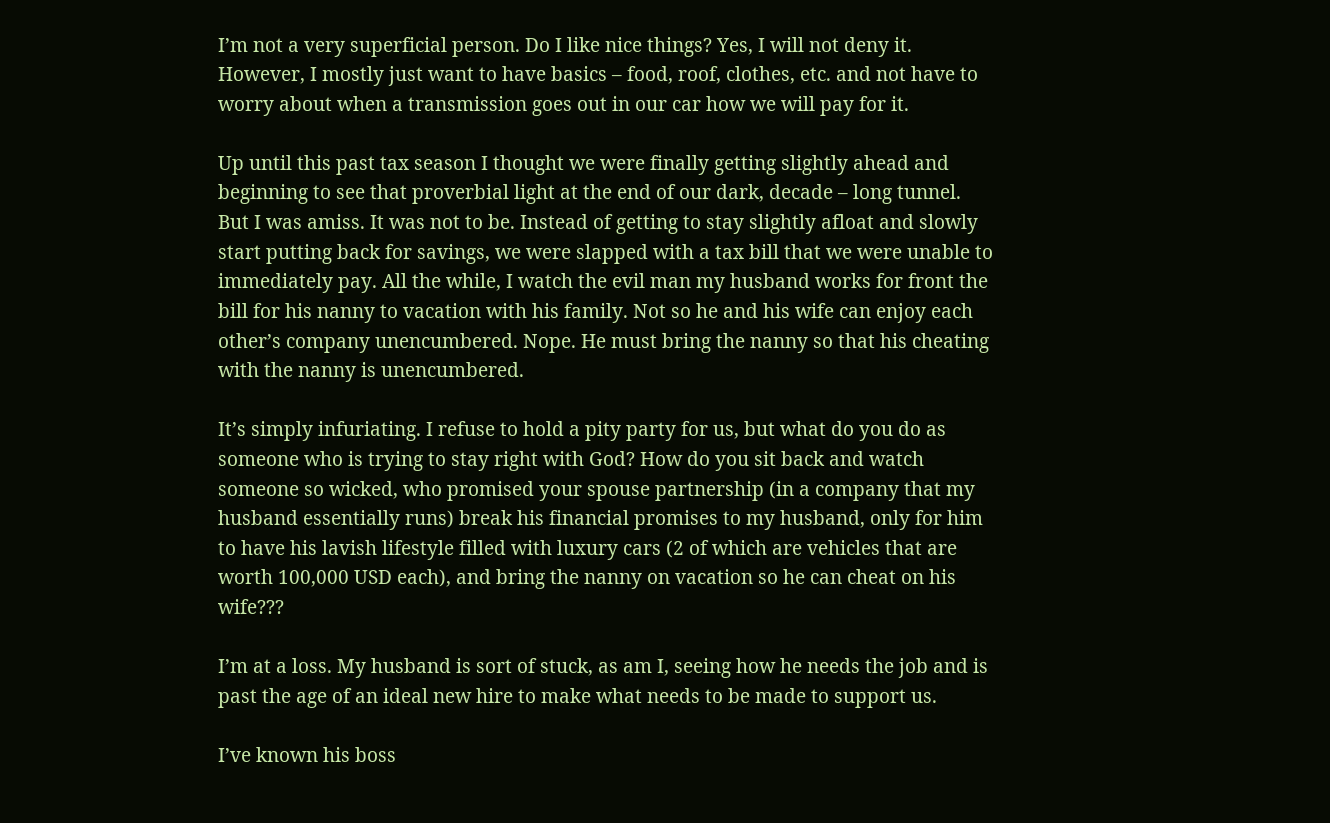I’m not a very superficial person. Do I like nice things? Yes, I will not deny it. However, I mostly just want to have basics – food, roof, clothes, etc. and not have to worry about when a transmission goes out in our car how we will pay for it.

Up until this past tax season I thought we were finally getting slightly ahead and beginning to see that proverbial light at the end of our dark, decade – long tunnel. But I was amiss. It was not to be. Instead of getting to stay slightly afloat and slowly start putting back for savings, we were slapped with a tax bill that we were unable to immediately pay. All the while, I watch the evil man my husband works for front the bill for his nanny to vacation with his family. Not so he and his wife can enjoy each other’s company unencumbered. Nope. He must bring the nanny so that his cheating with the nanny is unencumbered.

It’s simply infuriating. I refuse to hold a pity party for us, but what do you do as someone who is trying to stay right with God? How do you sit back and watch someone so wicked, who promised your spouse partnership (in a company that my husband essentially runs) break his financial promises to my husband, only for him to have his lavish lifestyle filled with luxury cars (2 of which are vehicles that are worth 100,000 USD each), and bring the nanny on vacation so he can cheat on his wife???

I’m at a loss. My husband is sort of stuck, as am I, seeing how he needs the job and is past the age of an ideal new hire to make what needs to be made to support us.

I’ve known his boss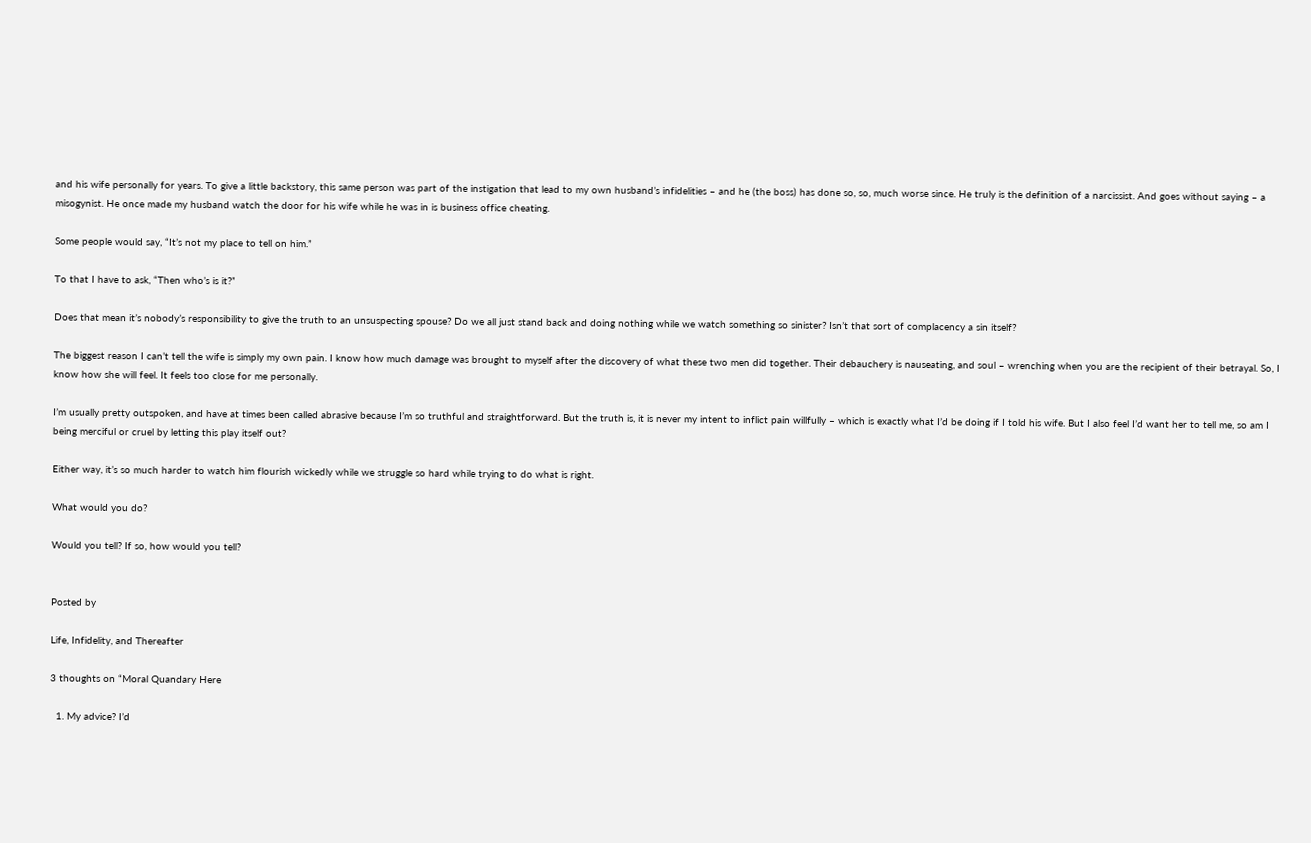and his wife personally for years. To give a little backstory, this same person was part of the instigation that lead to my own husband’s infidelities – and he (the boss) has done so, so, much worse since. He truly is the definition of a narcissist. And goes without saying – a misogynist. He once made my husband watch the door for his wife while he was in is business office cheating.

Some people would say, “It’s not my place to tell on him.”

To that I have to ask, “Then who’s is it?”

Does that mean it’s nobody’s responsibility to give the truth to an unsuspecting spouse? Do we all just stand back and doing nothing while we watch something so sinister? Isn’t that sort of complacency a sin itself?

The biggest reason I can’t tell the wife is simply my own pain. I know how much damage was brought to myself after the discovery of what these two men did together. Their debauchery is nauseating, and soul – wrenching when you are the recipient of their betrayal. So, I know how she will feel. It feels too close for me personally.

I’m usually pretty outspoken, and have at times been called abrasive because I’m so truthful and straightforward. But the truth is, it is never my intent to inflict pain willfully – which is exactly what I’d be doing if I told his wife. But I also feel I’d want her to tell me, so am I being merciful or cruel by letting this play itself out?

Either way, it’s so much harder to watch him flourish wickedly while we struggle so hard while trying to do what is right.

What would you do?

Would you tell? If so, how would you tell?


Posted by

Life, Infidelity, and Thereafter

3 thoughts on “Moral Quandary Here

  1. My advice? I’d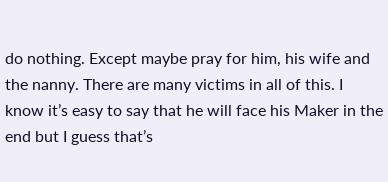do nothing. Except maybe pray for him, his wife and the nanny. There are many victims in all of this. I know it’s easy to say that he will face his Maker in the end but I guess that’s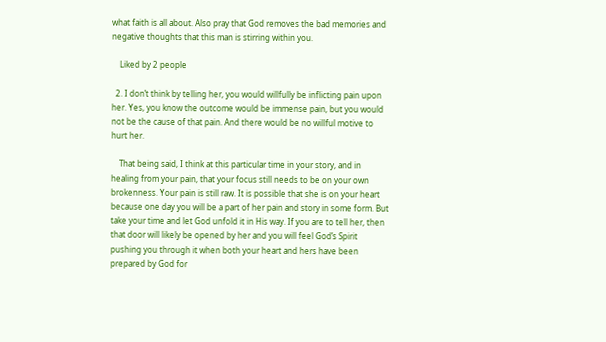what faith is all about. Also pray that God removes the bad memories and negative thoughts that this man is stirring within you.

    Liked by 2 people

  2. I don’t think by telling her, you would willfully be inflicting pain upon her. Yes, you know the outcome would be immense pain, but you would not be the cause of that pain. And there would be no willful motive to hurt her.

    That being said, I think at this particular time in your story, and in healing from your pain, that your focus still needs to be on your own brokenness. Your pain is still raw. It is possible that she is on your heart because one day you will be a part of her pain and story in some form. But take your time and let God unfold it in His way. If you are to tell her, then that door will likely be opened by her and you will feel God’s Spirit pushing you through it when both your heart and hers have been prepared by God for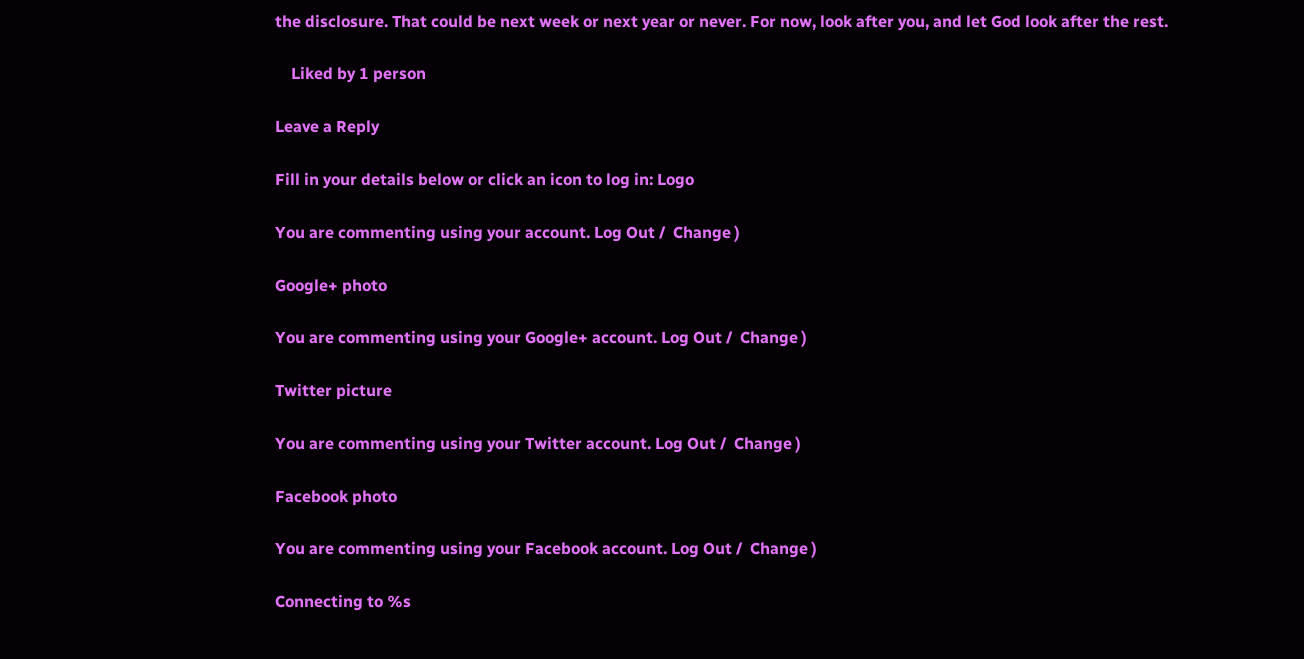the disclosure. That could be next week or next year or never. For now, look after you, and let God look after the rest.

    Liked by 1 person

Leave a Reply

Fill in your details below or click an icon to log in: Logo

You are commenting using your account. Log Out /  Change )

Google+ photo

You are commenting using your Google+ account. Log Out /  Change )

Twitter picture

You are commenting using your Twitter account. Log Out /  Change )

Facebook photo

You are commenting using your Facebook account. Log Out /  Change )

Connecting to %s